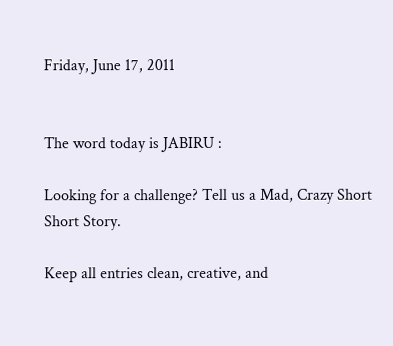Friday, June 17, 2011


The word today is JABIRU :

Looking for a challenge? Tell us a Mad, Crazy Short Short Story.

Keep all entries clean, creative, and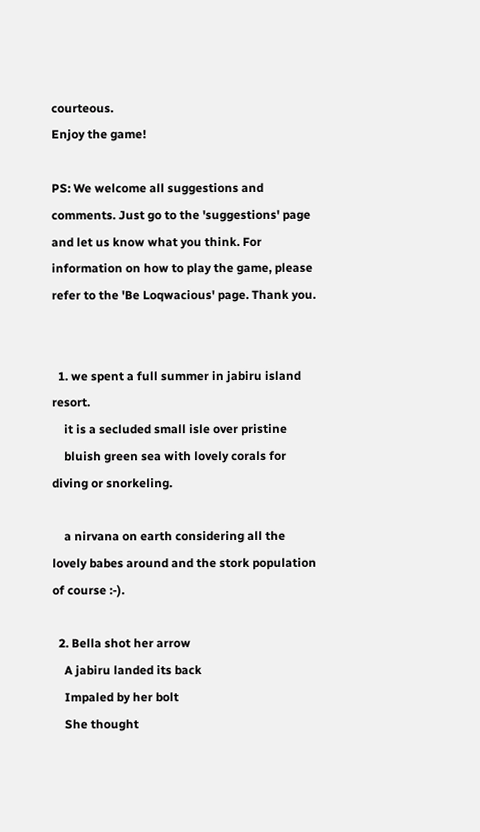courteous.
Enjoy the game!

PS: We welcome all suggestions and comments. Just go to the 'suggestions' page and let us know what you think. For information on how to play the game, please refer to the 'Be Loqwacious' page. Thank you.


  1. we spent a full summer in jabiru island resort.
    it is a secluded small isle over pristine
    bluish green sea with lovely corals for diving or snorkeling.

    a nirvana on earth considering all the lovely babes around and the stork population of course :-).

  2. Bella shot her arrow
    A jabiru landed its back
    Impaled by her bolt
    She thought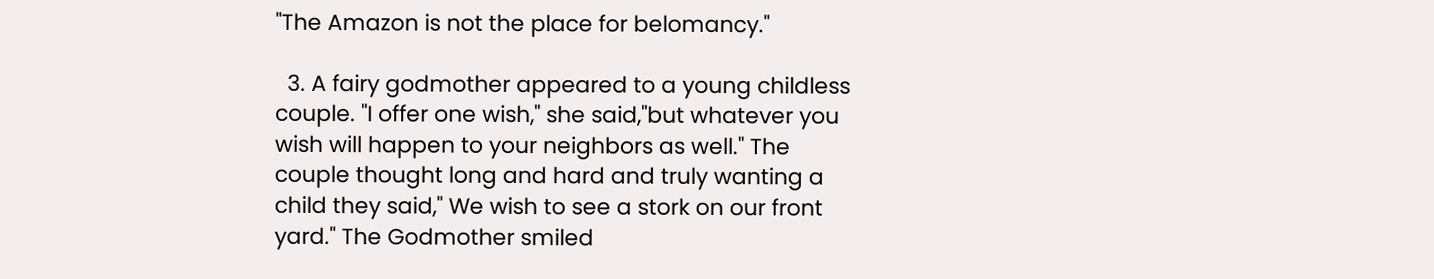"The Amazon is not the place for belomancy."

  3. A fairy godmother appeared to a young childless couple. "I offer one wish," she said,"but whatever you wish will happen to your neighbors as well." The couple thought long and hard and truly wanting a child they said," We wish to see a stork on our front yard." The Godmother smiled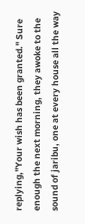replying,"Your wish has been granted." Sure enough the next morning, they awoke to the sound of jaribu, one at every house all the way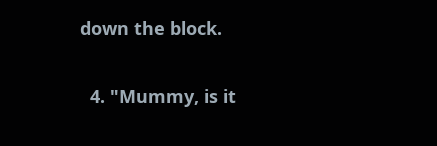down the block.

  4. "Mummy, is it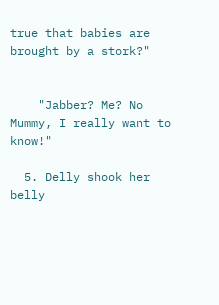true that babies are brought by a stork?"


    "Jabber? Me? No Mummy, I really want to know!"

  5. Delly shook her belly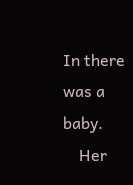In there was a baby.
    Her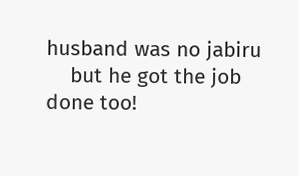husband was no jabiru
    but he got the job done too!